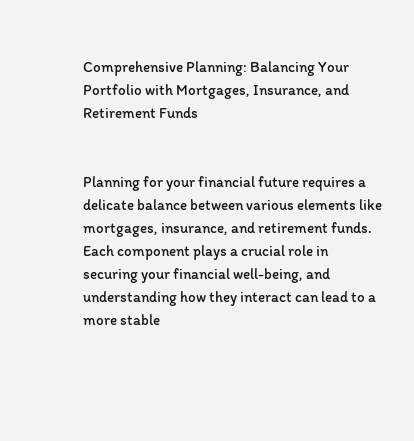Comprehensive Planning: Balancing Your Portfolio with Mortgages, Insurance, and Retirement Funds


Planning for your financial future requires a delicate balance between various elements like mortgages, insurance, and retirement funds. Each component plays a crucial role in securing your financial well-being, and understanding how they interact can lead to a more stable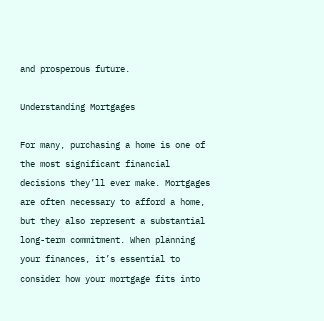and prosperous future.

Understanding Mortgages

For many, purchasing a home is one of the most significant financial decisions they’ll ever make. Mortgages are often necessary to afford a home, but they also represent a substantial long-term commitment. When planning your finances, it’s essential to consider how your mortgage fits into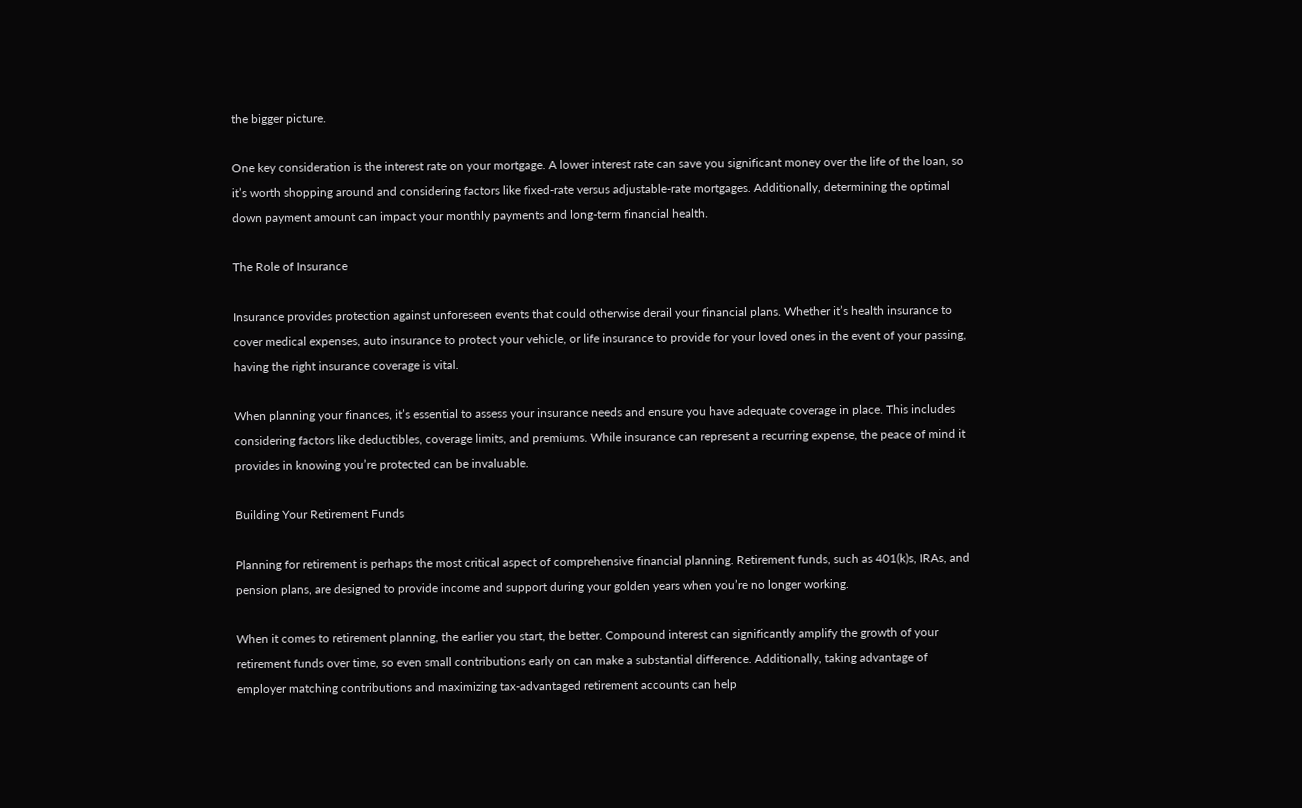the bigger picture.

One key consideration is the interest rate on your mortgage. A lower interest rate can save you significant money over the life of the loan, so it’s worth shopping around and considering factors like fixed-rate versus adjustable-rate mortgages. Additionally, determining the optimal down payment amount can impact your monthly payments and long-term financial health.

The Role of Insurance

Insurance provides protection against unforeseen events that could otherwise derail your financial plans. Whether it’s health insurance to cover medical expenses, auto insurance to protect your vehicle, or life insurance to provide for your loved ones in the event of your passing, having the right insurance coverage is vital.

When planning your finances, it’s essential to assess your insurance needs and ensure you have adequate coverage in place. This includes considering factors like deductibles, coverage limits, and premiums. While insurance can represent a recurring expense, the peace of mind it provides in knowing you’re protected can be invaluable.

Building Your Retirement Funds

Planning for retirement is perhaps the most critical aspect of comprehensive financial planning. Retirement funds, such as 401(k)s, IRAs, and pension plans, are designed to provide income and support during your golden years when you’re no longer working.

When it comes to retirement planning, the earlier you start, the better. Compound interest can significantly amplify the growth of your retirement funds over time, so even small contributions early on can make a substantial difference. Additionally, taking advantage of employer matching contributions and maximizing tax-advantaged retirement accounts can help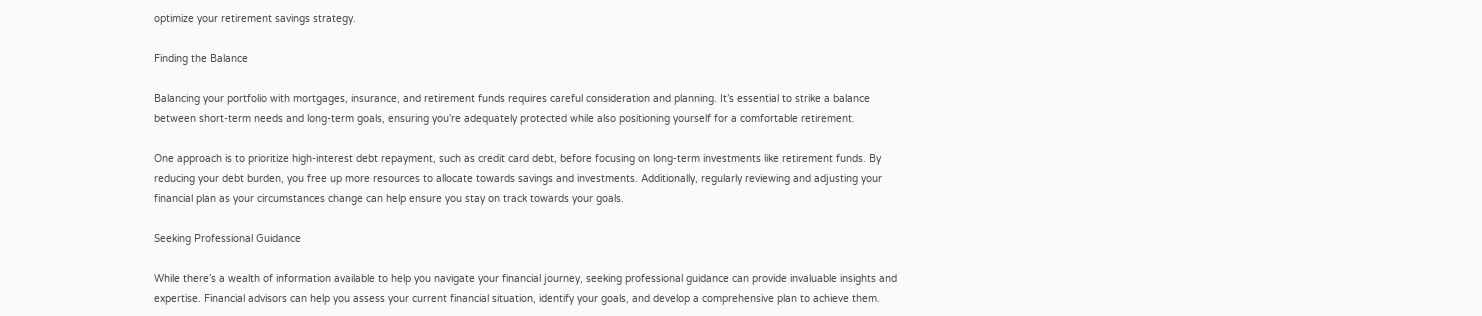optimize your retirement savings strategy.

Finding the Balance

Balancing your portfolio with mortgages, insurance, and retirement funds requires careful consideration and planning. It’s essential to strike a balance between short-term needs and long-term goals, ensuring you’re adequately protected while also positioning yourself for a comfortable retirement.

One approach is to prioritize high-interest debt repayment, such as credit card debt, before focusing on long-term investments like retirement funds. By reducing your debt burden, you free up more resources to allocate towards savings and investments. Additionally, regularly reviewing and adjusting your financial plan as your circumstances change can help ensure you stay on track towards your goals.

Seeking Professional Guidance

While there’s a wealth of information available to help you navigate your financial journey, seeking professional guidance can provide invaluable insights and expertise. Financial advisors can help you assess your current financial situation, identify your goals, and develop a comprehensive plan to achieve them.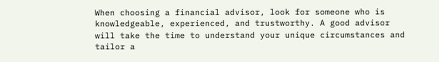When choosing a financial advisor, look for someone who is knowledgeable, experienced, and trustworthy. A good advisor will take the time to understand your unique circumstances and tailor a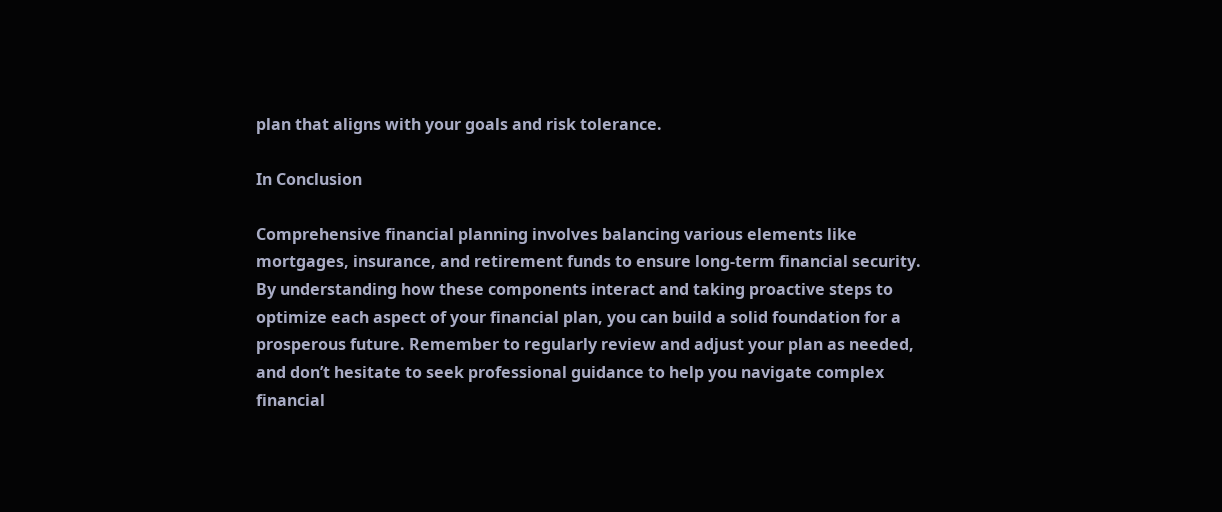plan that aligns with your goals and risk tolerance.

In Conclusion

Comprehensive financial planning involves balancing various elements like mortgages, insurance, and retirement funds to ensure long-term financial security. By understanding how these components interact and taking proactive steps to optimize each aspect of your financial plan, you can build a solid foundation for a prosperous future. Remember to regularly review and adjust your plan as needed, and don’t hesitate to seek professional guidance to help you navigate complex financial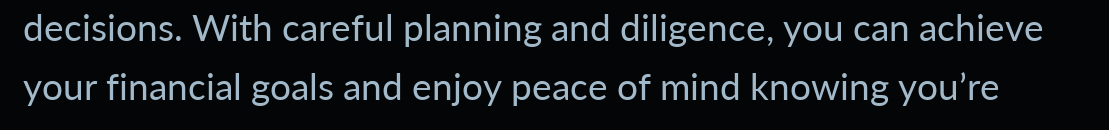decisions. With careful planning and diligence, you can achieve your financial goals and enjoy peace of mind knowing you’re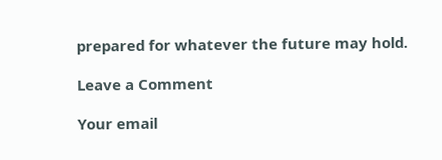prepared for whatever the future may hold.

Leave a Comment

Your email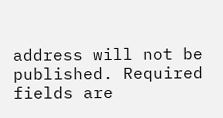address will not be published. Required fields are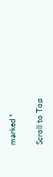marked *

Scroll to Top